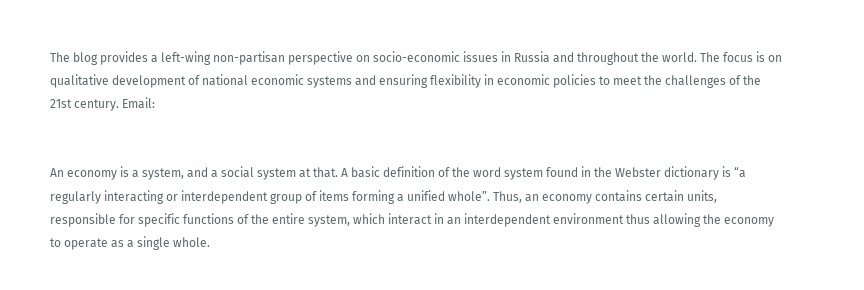The blog provides a left-wing non-partisan perspective on socio-economic issues in Russia and throughout the world. The focus is on qualitative development of national economic systems and ensuring flexibility in economic policies to meet the challenges of the 21st century. Email:


An economy is a system, and a social system at that. A basic definition of the word system found in the Webster dictionary is “a regularly interacting or interdependent group of items forming a unified whole”. Thus, an economy contains certain units, responsible for specific functions of the entire system, which interact in an interdependent environment thus allowing the economy to operate as a single whole.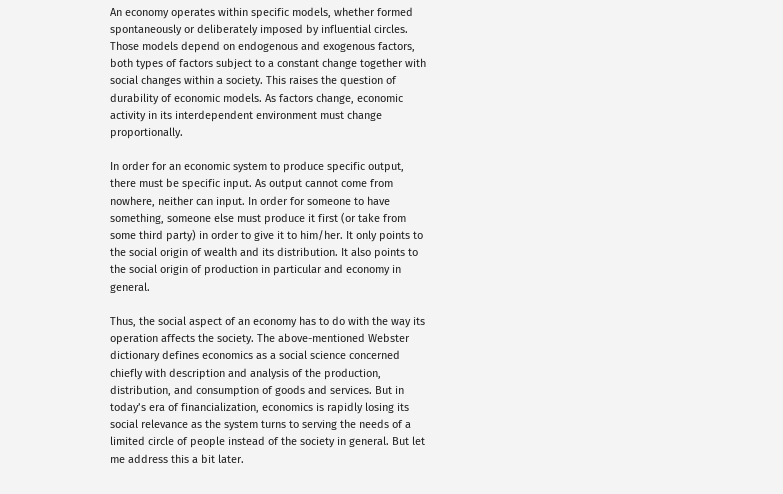An economy operates within specific models, whether formed spontaneously or deliberately imposed by influential circles. Those models depend on endogenous and exogenous factors, both types of factors subject to a constant change together with social changes within a society. This raises the question of durability of economic models. As factors change, economic activity in its interdependent environment must change proportionally.

In order for an economic system to produce specific output, there must be specific input. As output cannot come from nowhere, neither can input. In order for someone to have something, someone else must produce it first (or take from some third party) in order to give it to him/her. It only points to the social origin of wealth and its distribution. It also points to the social origin of production in particular and economy in general.

Thus, the social aspect of an economy has to do with the way its operation affects the society. The above-mentioned Webster dictionary defines economics as a social science concerned chiefly with description and analysis of the production, distribution, and consumption of goods and services. But in today’s era of financialization, economics is rapidly losing its social relevance as the system turns to serving the needs of a limited circle of people instead of the society in general. But let me address this a bit later.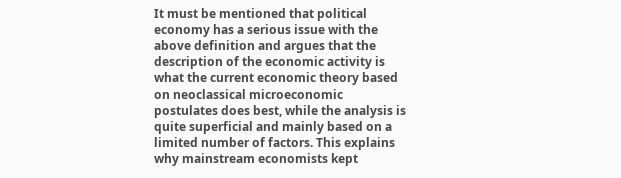It must be mentioned that political economy has a serious issue with the above definition and argues that the description of the economic activity is what the current economic theory based on neoclassical microeconomic postulates does best, while the analysis is quite superficial and mainly based on a limited number of factors. This explains why mainstream economists kept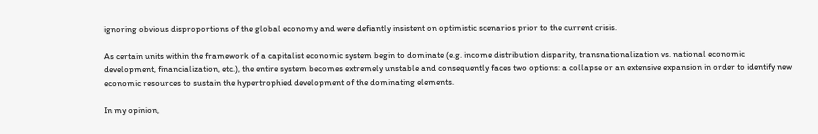ignoring obvious disproportions of the global economy and were defiantly insistent on optimistic scenarios prior to the current crisis.

As certain units within the framework of a capitalist economic system begin to dominate (e.g. income distribution disparity, transnationalization vs. national economic development, financialization, etc.), the entire system becomes extremely unstable and consequently faces two options: a collapse or an extensive expansion in order to identify new economic resources to sustain the hypertrophied development of the dominating elements.

In my opinion,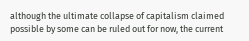although the ultimate collapse of capitalism claimed possible by some can be ruled out for now, the current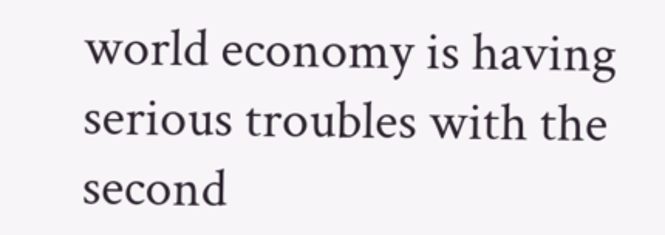world economy is having serious troubles with the second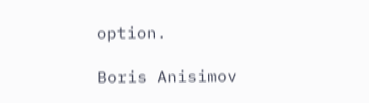option.

Boris Anisimov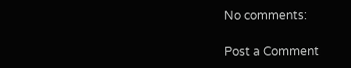No comments:

Post a Comment